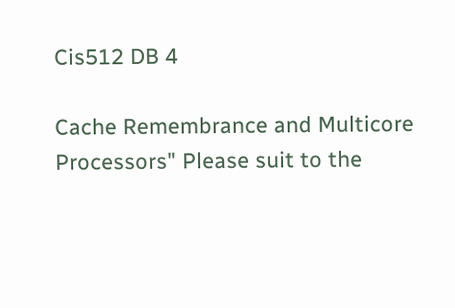Cis512 DB 4

Cache Remembrance and Multicore Processors" Please suit to the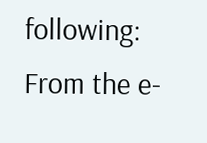following: From the e-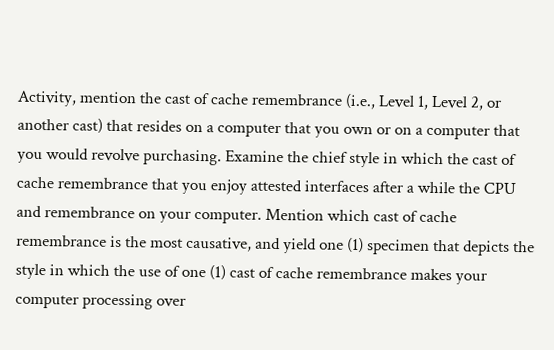Activity, mention the cast of cache remembrance (i.e., Level 1, Level 2, or another cast) that resides on a computer that you own or on a computer that you would revolve purchasing. Examine the chief style in which the cast of cache remembrance that you enjoy attested interfaces after a while the CPU and remembrance on your computer. Mention which cast of cache remembrance is the most causative, and yield one (1) specimen that depicts the style in which the use of one (1) cast of cache remembrance makes your computer processing over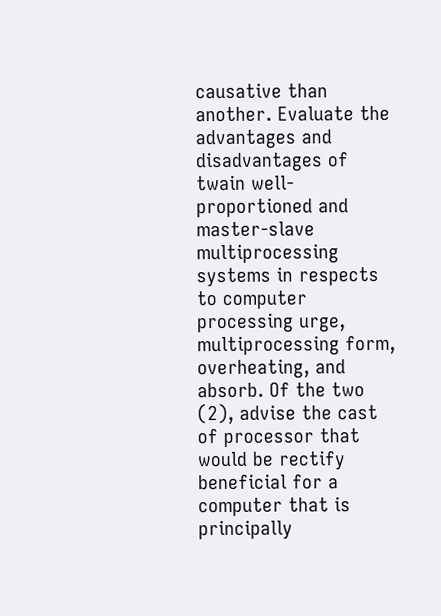causative than another. Evaluate the advantages and disadvantages of twain well-proportioned and master-slave multiprocessing systems in respects to computer processing urge, multiprocessing form, overheating, and absorb. Of the two (2), advise the cast of processor that would be rectify beneficial for a computer that is principally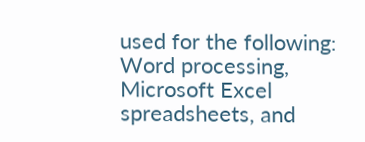used for the following: Word processing, Microsoft Excel spreadsheets, and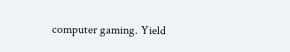computer gaming. Yield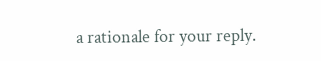a rationale for your reply.